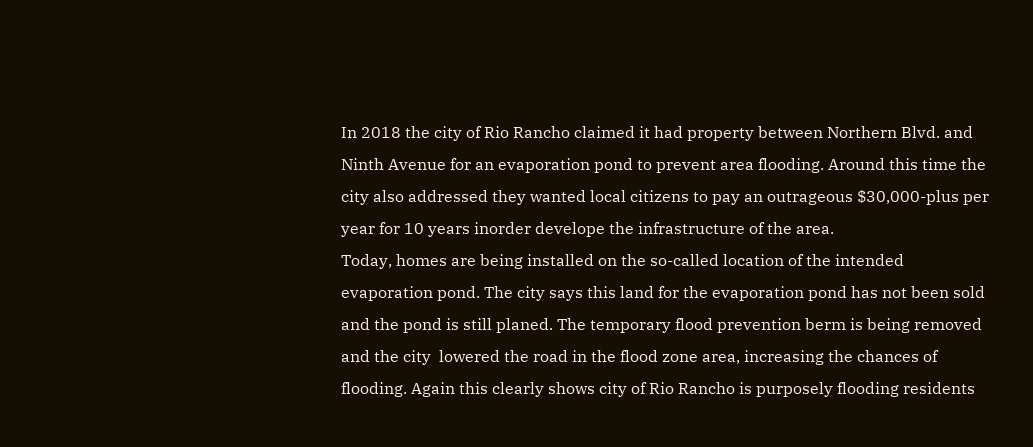In 2018 the city of Rio Rancho claimed it had property between Northern Blvd. and Ninth Avenue for an evaporation pond to prevent area flooding. Around this time the city also addressed they wanted local citizens to pay an outrageous $30,000-plus per year for 10 years inorder develope the infrastructure of the area.
Today, homes are being installed on the so-called location of the intended evaporation pond. The city says this land for the evaporation pond has not been sold and the pond is still planed. The temporary flood prevention berm is being removed and the city  lowered the road in the flood zone area, increasing the chances of flooding. Again this clearly shows city of Rio Rancho is purposely flooding residents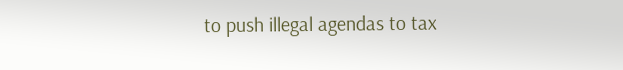to push illegal agendas to tax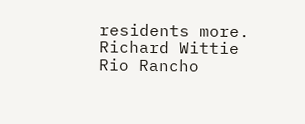residents more.
Richard Wittie
Rio Rancho